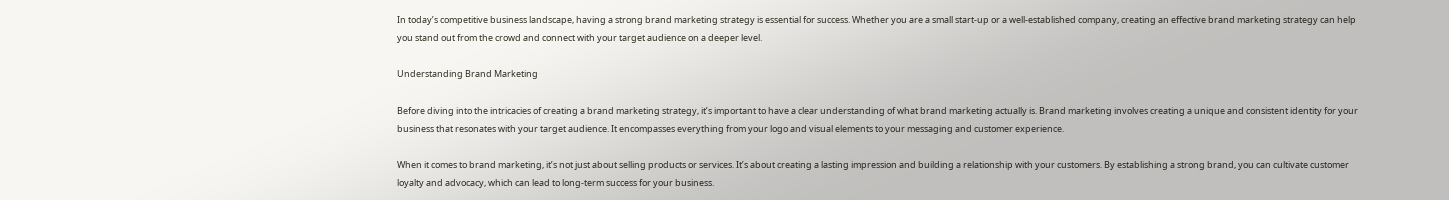In today’s competitive business landscape, having a strong brand marketing strategy is essential for success. Whether you are a small start-up or a well-established company, creating an effective brand marketing strategy can help you stand out from the crowd and connect with your target audience on a deeper level.

Understanding Brand Marketing

Before diving into the intricacies of creating a brand marketing strategy, it’s important to have a clear understanding of what brand marketing actually is. Brand marketing involves creating a unique and consistent identity for your business that resonates with your target audience. It encompasses everything from your logo and visual elements to your messaging and customer experience.

When it comes to brand marketing, it’s not just about selling products or services. It’s about creating a lasting impression and building a relationship with your customers. By establishing a strong brand, you can cultivate customer loyalty and advocacy, which can lead to long-term success for your business.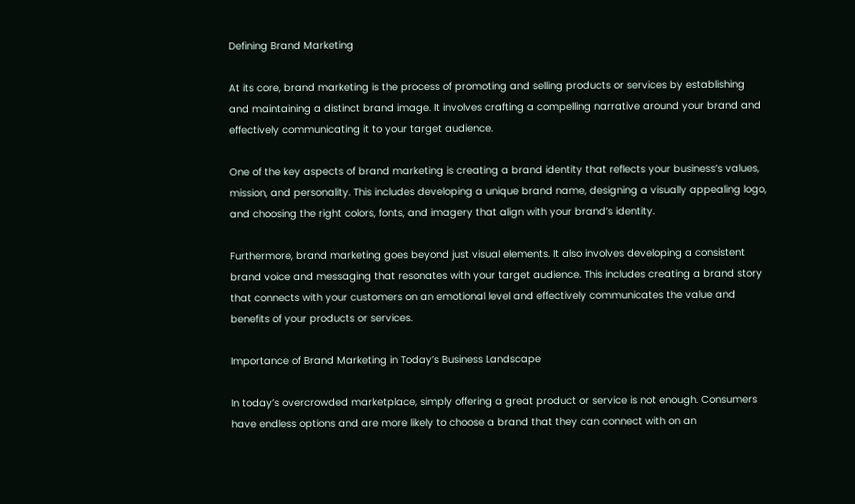Defining Brand Marketing

At its core, brand marketing is the process of promoting and selling products or services by establishing and maintaining a distinct brand image. It involves crafting a compelling narrative around your brand and effectively communicating it to your target audience.

One of the key aspects of brand marketing is creating a brand identity that reflects your business’s values, mission, and personality. This includes developing a unique brand name, designing a visually appealing logo, and choosing the right colors, fonts, and imagery that align with your brand’s identity.

Furthermore, brand marketing goes beyond just visual elements. It also involves developing a consistent brand voice and messaging that resonates with your target audience. This includes creating a brand story that connects with your customers on an emotional level and effectively communicates the value and benefits of your products or services.

Importance of Brand Marketing in Today’s Business Landscape

In today’s overcrowded marketplace, simply offering a great product or service is not enough. Consumers have endless options and are more likely to choose a brand that they can connect with on an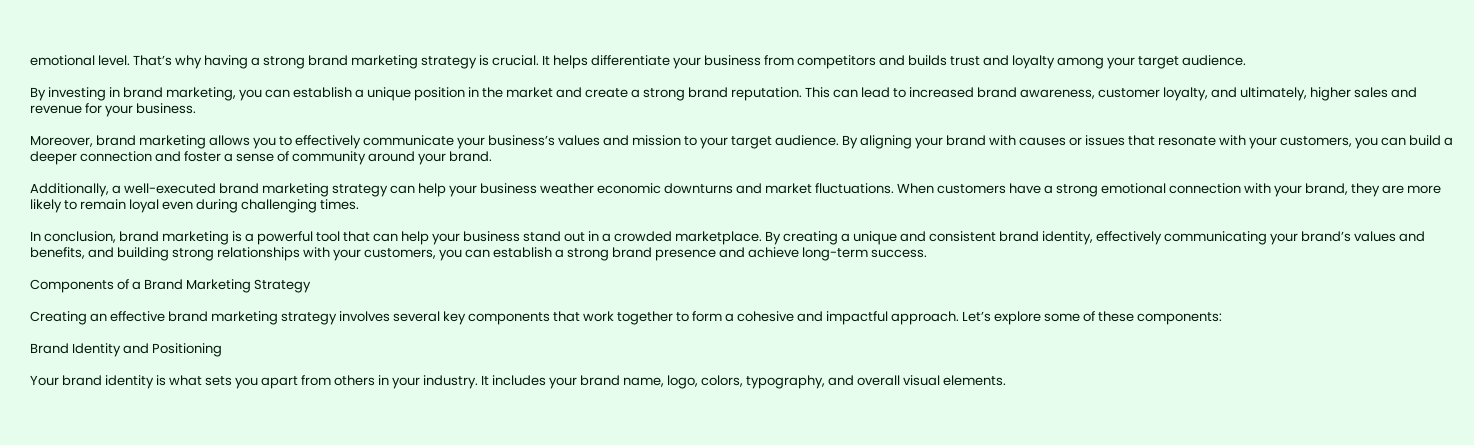emotional level. That’s why having a strong brand marketing strategy is crucial. It helps differentiate your business from competitors and builds trust and loyalty among your target audience.

By investing in brand marketing, you can establish a unique position in the market and create a strong brand reputation. This can lead to increased brand awareness, customer loyalty, and ultimately, higher sales and revenue for your business.

Moreover, brand marketing allows you to effectively communicate your business’s values and mission to your target audience. By aligning your brand with causes or issues that resonate with your customers, you can build a deeper connection and foster a sense of community around your brand.

Additionally, a well-executed brand marketing strategy can help your business weather economic downturns and market fluctuations. When customers have a strong emotional connection with your brand, they are more likely to remain loyal even during challenging times.

In conclusion, brand marketing is a powerful tool that can help your business stand out in a crowded marketplace. By creating a unique and consistent brand identity, effectively communicating your brand’s values and benefits, and building strong relationships with your customers, you can establish a strong brand presence and achieve long-term success.

Components of a Brand Marketing Strategy

Creating an effective brand marketing strategy involves several key components that work together to form a cohesive and impactful approach. Let’s explore some of these components:

Brand Identity and Positioning

Your brand identity is what sets you apart from others in your industry. It includes your brand name, logo, colors, typography, and overall visual elements.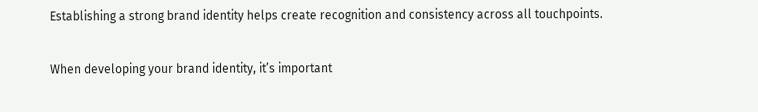Establishing a strong brand identity helps create recognition and consistency across all touchpoints.

When developing your brand identity, it’s important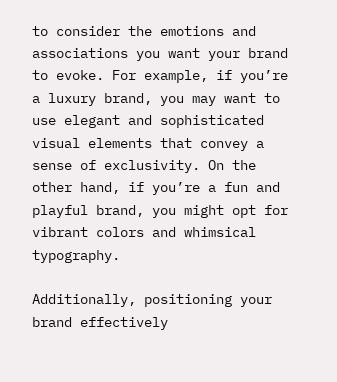to consider the emotions and associations you want your brand to evoke. For example, if you’re a luxury brand, you may want to use elegant and sophisticated visual elements that convey a sense of exclusivity. On the other hand, if you’re a fun and playful brand, you might opt for vibrant colors and whimsical typography.

Additionally, positioning your brand effectively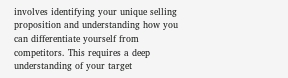involves identifying your unique selling proposition and understanding how you can differentiate yourself from competitors. This requires a deep understanding of your target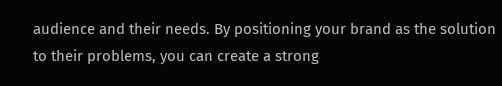audience and their needs. By positioning your brand as the solution to their problems, you can create a strong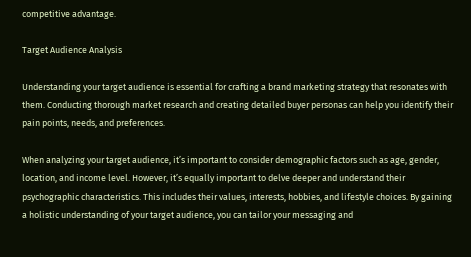competitive advantage.

Target Audience Analysis

Understanding your target audience is essential for crafting a brand marketing strategy that resonates with them. Conducting thorough market research and creating detailed buyer personas can help you identify their pain points, needs, and preferences.

When analyzing your target audience, it’s important to consider demographic factors such as age, gender, location, and income level. However, it’s equally important to delve deeper and understand their psychographic characteristics. This includes their values, interests, hobbies, and lifestyle choices. By gaining a holistic understanding of your target audience, you can tailor your messaging and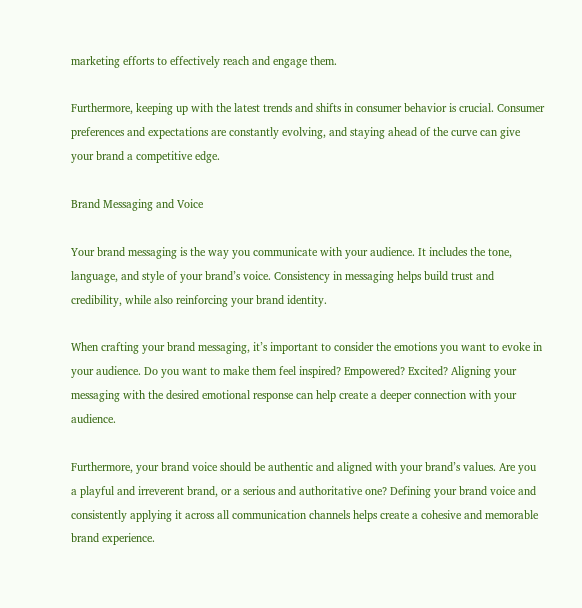marketing efforts to effectively reach and engage them.

Furthermore, keeping up with the latest trends and shifts in consumer behavior is crucial. Consumer preferences and expectations are constantly evolving, and staying ahead of the curve can give your brand a competitive edge.

Brand Messaging and Voice

Your brand messaging is the way you communicate with your audience. It includes the tone, language, and style of your brand’s voice. Consistency in messaging helps build trust and credibility, while also reinforcing your brand identity.

When crafting your brand messaging, it’s important to consider the emotions you want to evoke in your audience. Do you want to make them feel inspired? Empowered? Excited? Aligning your messaging with the desired emotional response can help create a deeper connection with your audience.

Furthermore, your brand voice should be authentic and aligned with your brand’s values. Are you a playful and irreverent brand, or a serious and authoritative one? Defining your brand voice and consistently applying it across all communication channels helps create a cohesive and memorable brand experience.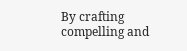By crafting compelling and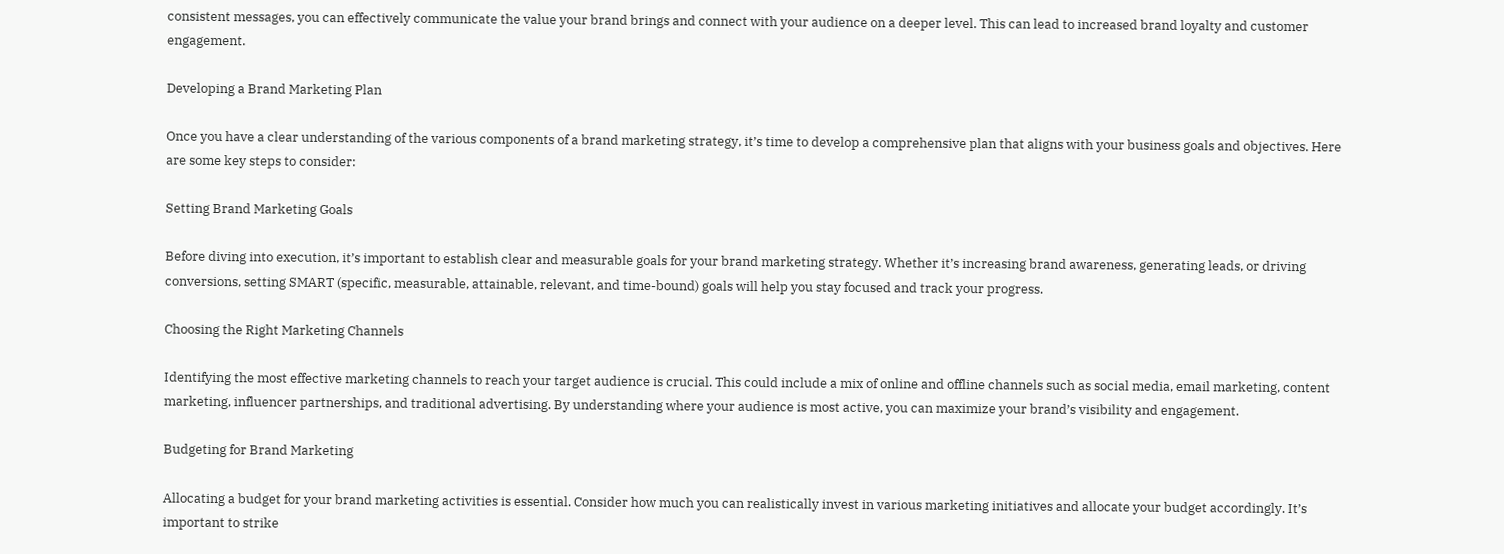consistent messages, you can effectively communicate the value your brand brings and connect with your audience on a deeper level. This can lead to increased brand loyalty and customer engagement.

Developing a Brand Marketing Plan

Once you have a clear understanding of the various components of a brand marketing strategy, it’s time to develop a comprehensive plan that aligns with your business goals and objectives. Here are some key steps to consider:

Setting Brand Marketing Goals

Before diving into execution, it’s important to establish clear and measurable goals for your brand marketing strategy. Whether it’s increasing brand awareness, generating leads, or driving conversions, setting SMART (specific, measurable, attainable, relevant, and time-bound) goals will help you stay focused and track your progress.

Choosing the Right Marketing Channels

Identifying the most effective marketing channels to reach your target audience is crucial. This could include a mix of online and offline channels such as social media, email marketing, content marketing, influencer partnerships, and traditional advertising. By understanding where your audience is most active, you can maximize your brand’s visibility and engagement.

Budgeting for Brand Marketing

Allocating a budget for your brand marketing activities is essential. Consider how much you can realistically invest in various marketing initiatives and allocate your budget accordingly. It’s important to strike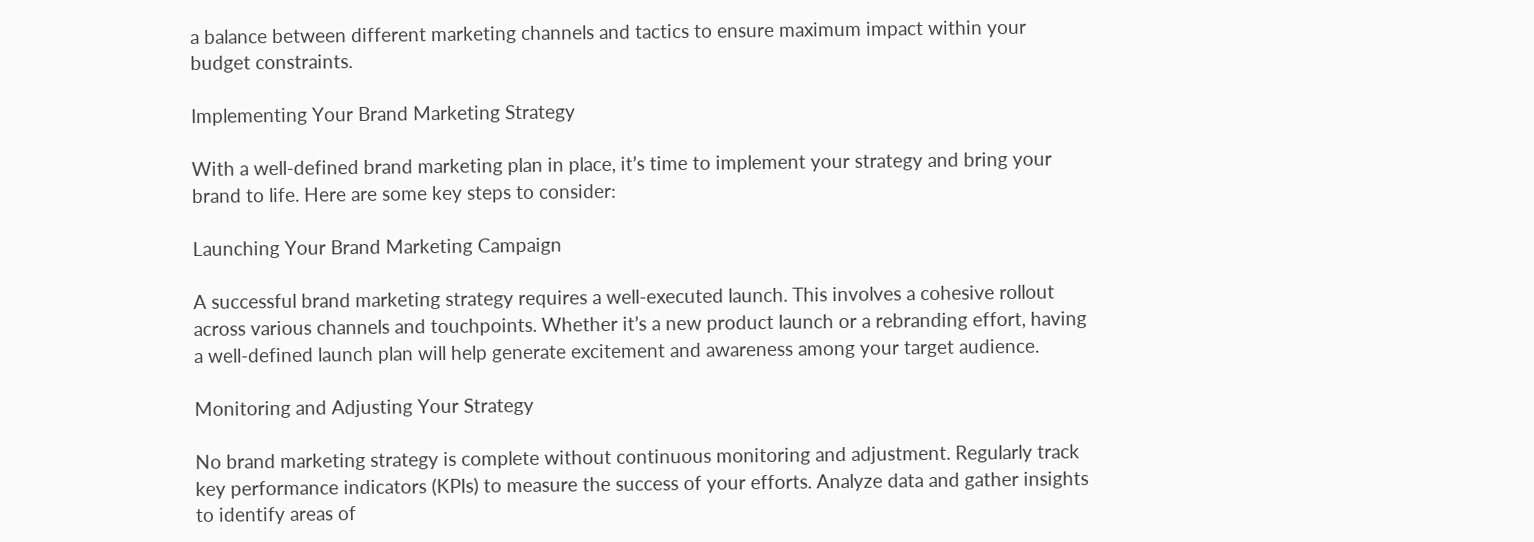a balance between different marketing channels and tactics to ensure maximum impact within your budget constraints.

Implementing Your Brand Marketing Strategy

With a well-defined brand marketing plan in place, it’s time to implement your strategy and bring your brand to life. Here are some key steps to consider:

Launching Your Brand Marketing Campaign

A successful brand marketing strategy requires a well-executed launch. This involves a cohesive rollout across various channels and touchpoints. Whether it’s a new product launch or a rebranding effort, having a well-defined launch plan will help generate excitement and awareness among your target audience.

Monitoring and Adjusting Your Strategy

No brand marketing strategy is complete without continuous monitoring and adjustment. Regularly track key performance indicators (KPIs) to measure the success of your efforts. Analyze data and gather insights to identify areas of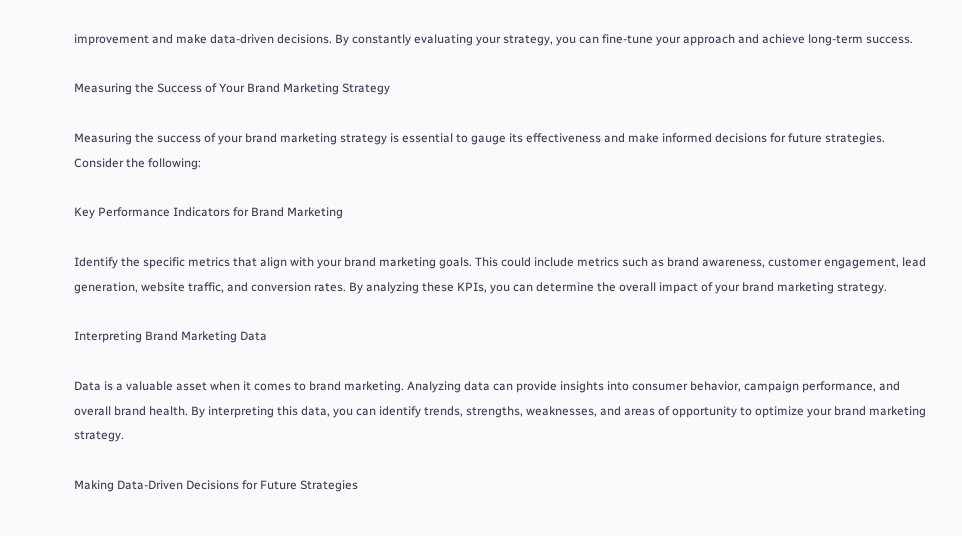improvement and make data-driven decisions. By constantly evaluating your strategy, you can fine-tune your approach and achieve long-term success.

Measuring the Success of Your Brand Marketing Strategy

Measuring the success of your brand marketing strategy is essential to gauge its effectiveness and make informed decisions for future strategies. Consider the following:

Key Performance Indicators for Brand Marketing

Identify the specific metrics that align with your brand marketing goals. This could include metrics such as brand awareness, customer engagement, lead generation, website traffic, and conversion rates. By analyzing these KPIs, you can determine the overall impact of your brand marketing strategy.

Interpreting Brand Marketing Data

Data is a valuable asset when it comes to brand marketing. Analyzing data can provide insights into consumer behavior, campaign performance, and overall brand health. By interpreting this data, you can identify trends, strengths, weaknesses, and areas of opportunity to optimize your brand marketing strategy.

Making Data-Driven Decisions for Future Strategies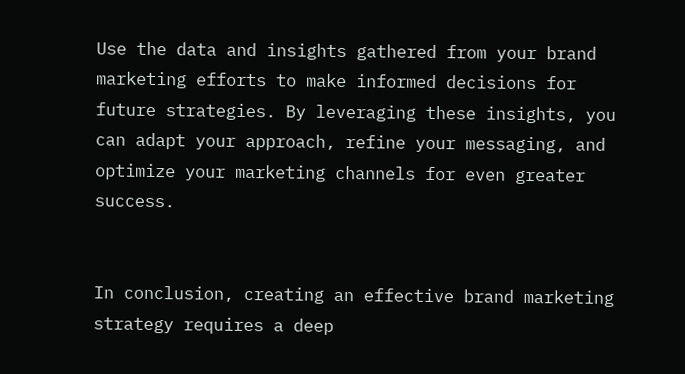Use the data and insights gathered from your brand marketing efforts to make informed decisions for future strategies. By leveraging these insights, you can adapt your approach, refine your messaging, and optimize your marketing channels for even greater success.


In conclusion, creating an effective brand marketing strategy requires a deep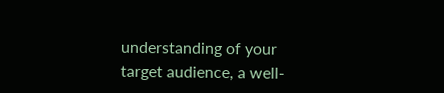understanding of your target audience, a well-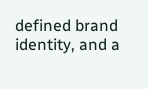defined brand identity, and a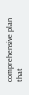comprehensive plan that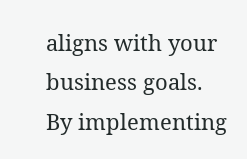aligns with your business goals. By implementing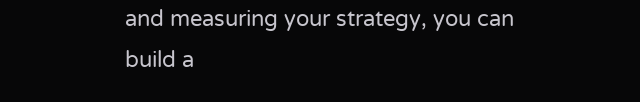and measuring your strategy, you can build a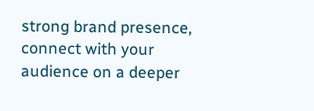strong brand presence, connect with your audience on a deeper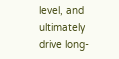level, and ultimately drive long-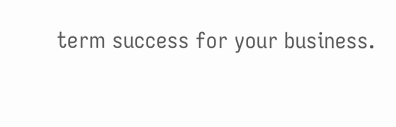term success for your business.